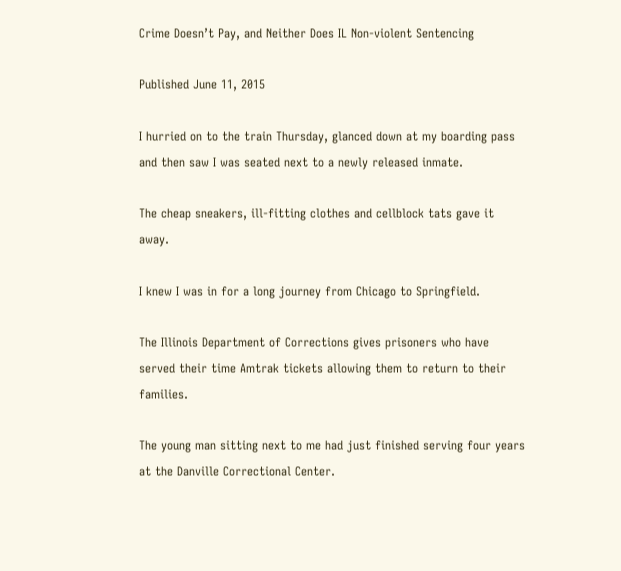Crime Doesn’t Pay, and Neither Does IL Non-violent Sentencing

Published June 11, 2015

I hurried on to the train Thursday, glanced down at my boarding pass and then saw I was seated next to a newly released inmate.

The cheap sneakers, ill-fitting clothes and cellblock tats gave it away.

I knew I was in for a long journey from Chicago to Springfield.

The Illinois Department of Corrections gives prisoners who have served their time Amtrak tickets allowing them to return to their families.

The young man sitting next to me had just finished serving four years at the Danville Correctional Center.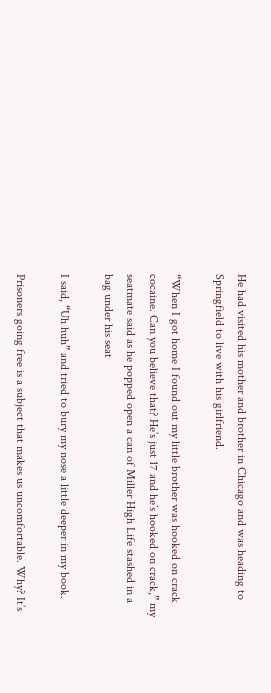He had visited his mother and brother in Chicago and was heading to Springfield to live with his girlfriend.

“When I got home I found out my little brother was hooked on crack cocaine. Can you believe that? He’s just 17 and he’s hooked on crack,” my seatmate said as he popped open a can of Miller High Life stashed in a bag under his seat

I said, “Uh huh” and tried to bury my nose a little deeper in my book.

Prisoners going free is a subject that makes us uncomfortable. Why? It’s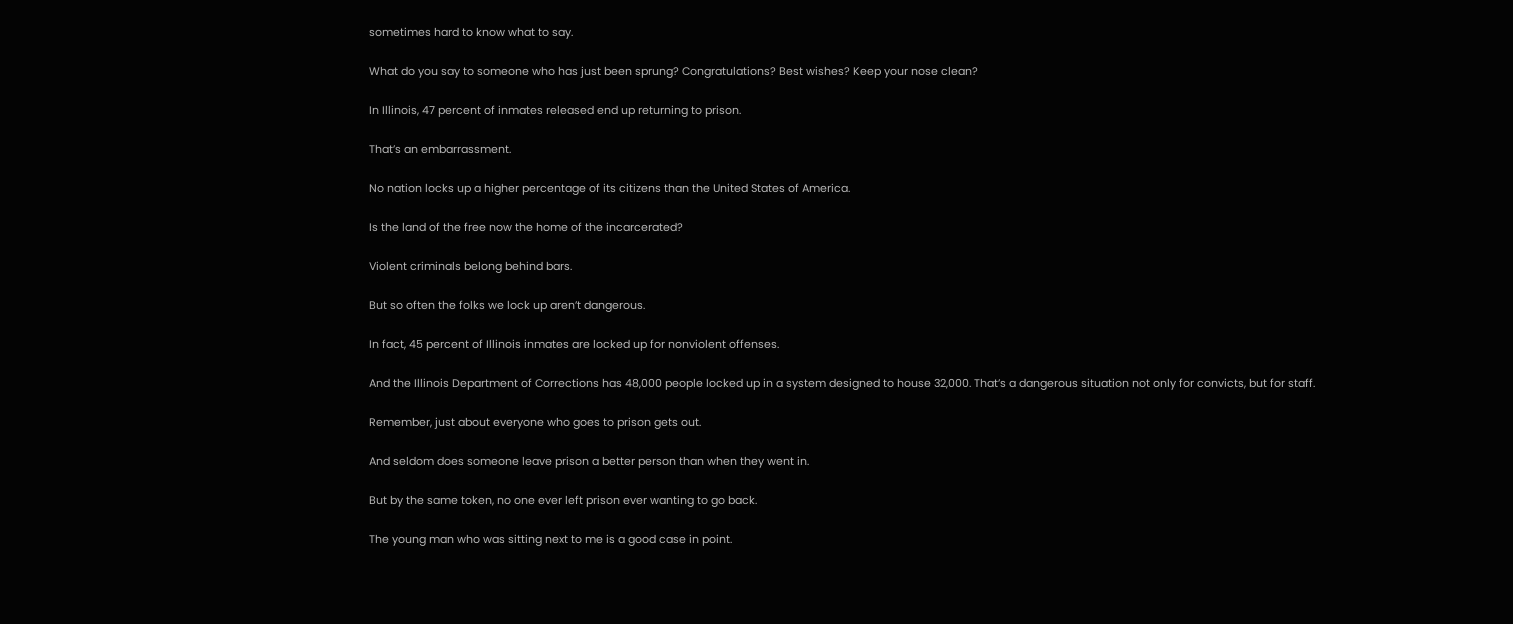sometimes hard to know what to say.

What do you say to someone who has just been sprung? Congratulations? Best wishes? Keep your nose clean?

In Illinois, 47 percent of inmates released end up returning to prison.

That’s an embarrassment.

No nation locks up a higher percentage of its citizens than the United States of America.

Is the land of the free now the home of the incarcerated?

Violent criminals belong behind bars.

But so often the folks we lock up aren’t dangerous.

In fact, 45 percent of Illinois inmates are locked up for nonviolent offenses.

And the Illinois Department of Corrections has 48,000 people locked up in a system designed to house 32,000. That’s a dangerous situation not only for convicts, but for staff.

Remember, just about everyone who goes to prison gets out.

And seldom does someone leave prison a better person than when they went in.

But by the same token, no one ever left prison ever wanting to go back.

The young man who was sitting next to me is a good case in point.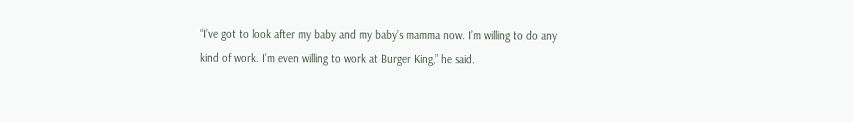“I’ve got to look after my baby and my baby’s mamma now. I’m willing to do any kind of work. I’m even willing to work at Burger King,” he said.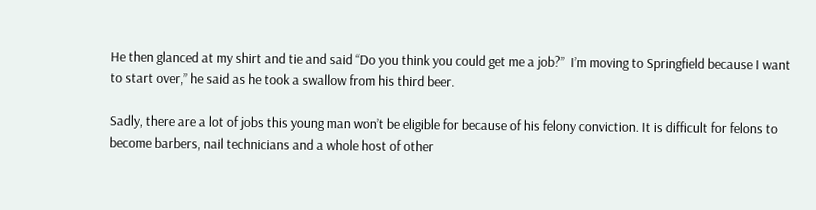He then glanced at my shirt and tie and said “Do you think you could get me a job?”  I’m moving to Springfield because I want to start over,” he said as he took a swallow from his third beer.

Sadly, there are a lot of jobs this young man won’t be eligible for because of his felony conviction. It is difficult for felons to become barbers, nail technicians and a whole host of other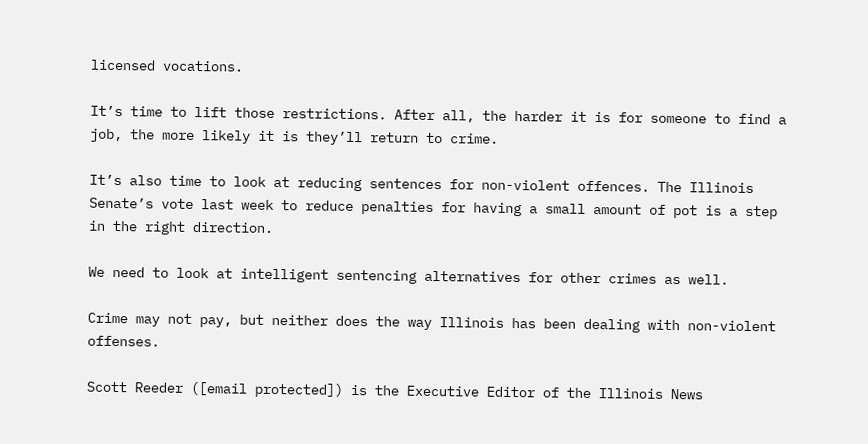licensed vocations.

It’s time to lift those restrictions. After all, the harder it is for someone to find a job, the more likely it is they’ll return to crime.

It’s also time to look at reducing sentences for non-violent offences. The Illinois Senate’s vote last week to reduce penalties for having a small amount of pot is a step in the right direction.

We need to look at intelligent sentencing alternatives for other crimes as well.

Crime may not pay, but neither does the way Illinois has been dealing with non-violent offenses.

Scott Reeder ([email protected]) is the Executive Editor of the Illinois News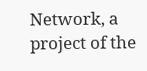Network, a project of the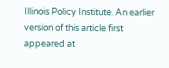Illinois Policy Institute. An earlier version of this article first appeared at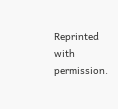Reprinted with permission.